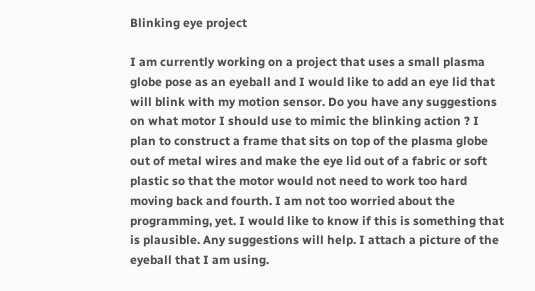Blinking eye project

I am currently working on a project that uses a small plasma globe pose as an eyeball and I would like to add an eye lid that will blink with my motion sensor. Do you have any suggestions on what motor I should use to mimic the blinking action ? I plan to construct a frame that sits on top of the plasma globe out of metal wires and make the eye lid out of a fabric or soft plastic so that the motor would not need to work too hard moving back and fourth. I am not too worried about the programming, yet. I would like to know if this is something that is plausible. Any suggestions will help. I attach a picture of the eyeball that I am using.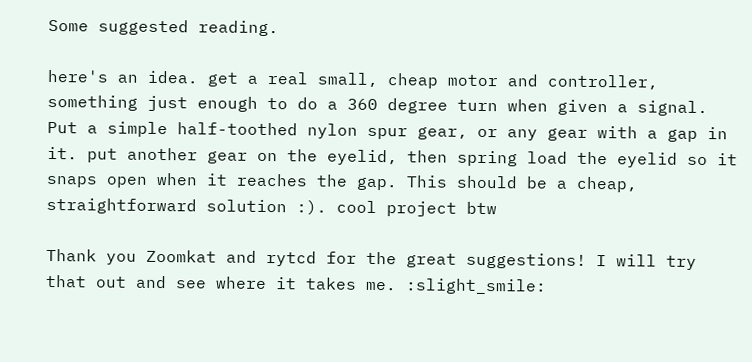Some suggested reading.

here's an idea. get a real small, cheap motor and controller, something just enough to do a 360 degree turn when given a signal. Put a simple half-toothed nylon spur gear, or any gear with a gap in it. put another gear on the eyelid, then spring load the eyelid so it snaps open when it reaches the gap. This should be a cheap, straightforward solution :). cool project btw

Thank you Zoomkat and rytcd for the great suggestions! I will try that out and see where it takes me. :slight_smile: